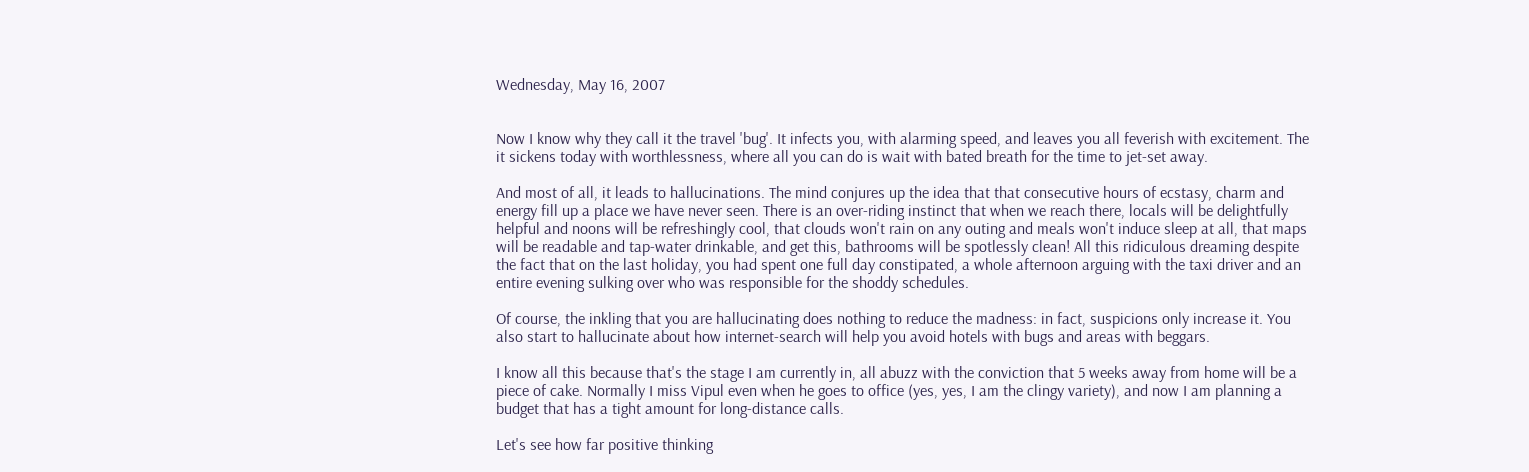Wednesday, May 16, 2007


Now I know why they call it the travel 'bug'. It infects you, with alarming speed, and leaves you all feverish with excitement. The it sickens today with worthlessness, where all you can do is wait with bated breath for the time to jet-set away.

And most of all, it leads to hallucinations. The mind conjures up the idea that that consecutive hours of ecstasy, charm and energy fill up a place we have never seen. There is an over-riding instinct that when we reach there, locals will be delightfully helpful and noons will be refreshingly cool, that clouds won't rain on any outing and meals won't induce sleep at all, that maps will be readable and tap-water drinkable, and get this, bathrooms will be spotlessly clean! All this ridiculous dreaming despite the fact that on the last holiday, you had spent one full day constipated, a whole afternoon arguing with the taxi driver and an entire evening sulking over who was responsible for the shoddy schedules.

Of course, the inkling that you are hallucinating does nothing to reduce the madness: in fact, suspicions only increase it. You also start to hallucinate about how internet-search will help you avoid hotels with bugs and areas with beggars.

I know all this because that's the stage I am currently in, all abuzz with the conviction that 5 weeks away from home will be a piece of cake. Normally I miss Vipul even when he goes to office (yes, yes, I am the clingy variety), and now I am planning a budget that has a tight amount for long-distance calls.

Let's see how far positive thinking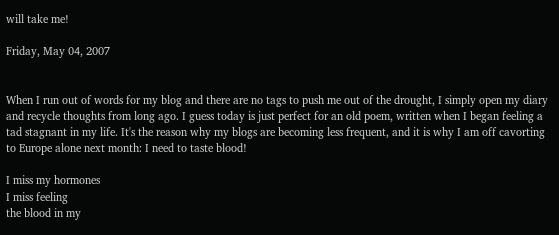will take me!

Friday, May 04, 2007


When I run out of words for my blog and there are no tags to push me out of the drought, I simply open my diary and recycle thoughts from long ago. I guess today is just perfect for an old poem, written when I began feeling a tad stagnant in my life. It's the reason why my blogs are becoming less frequent, and it is why I am off cavorting to Europe alone next month: I need to taste blood!

I miss my hormones
I miss feeling
the blood in my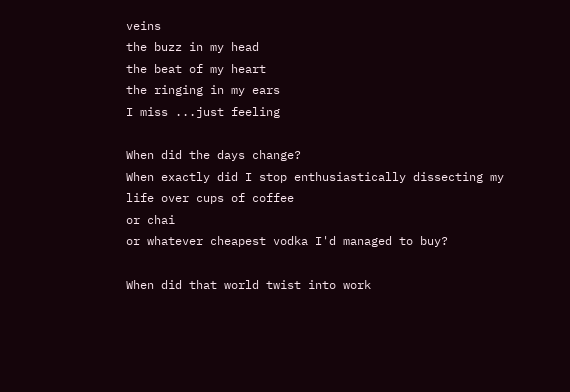veins
the buzz in my head
the beat of my heart
the ringing in my ears
I miss ...just feeling

When did the days change?
When exactly did I stop enthusiastically dissecting my life over cups of coffee
or chai
or whatever cheapest vodka I'd managed to buy?

When did that world twist into work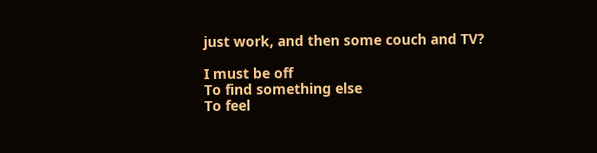just work, and then some couch and TV?

I must be off
To find something else
To feel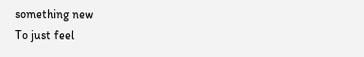something new
To just feel